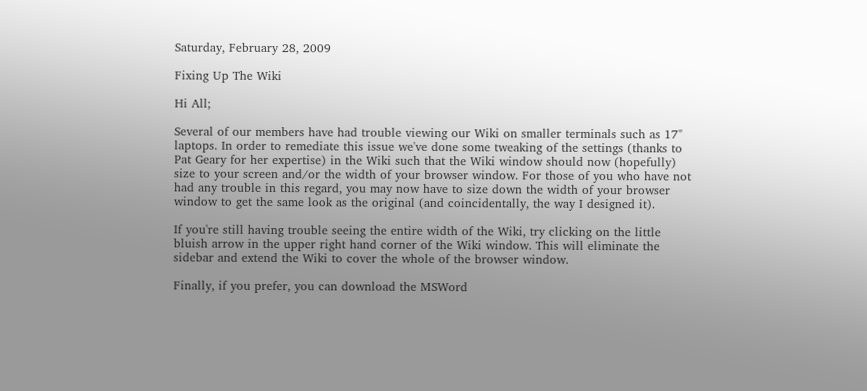Saturday, February 28, 2009

Fixing Up The Wiki

Hi All;

Several of our members have had trouble viewing our Wiki on smaller terminals such as 17" laptops. In order to remediate this issue we've done some tweaking of the settings (thanks to Pat Geary for her expertise) in the Wiki such that the Wiki window should now (hopefully) size to your screen and/or the width of your browser window. For those of you who have not had any trouble in this regard, you may now have to size down the width of your browser window to get the same look as the original (and coincidentally, the way I designed it).

If you're still having trouble seeing the entire width of the Wiki, try clicking on the little bluish arrow in the upper right hand corner of the Wiki window. This will eliminate the sidebar and extend the Wiki to cover the whole of the browser window.

Finally, if you prefer, you can download the MSWord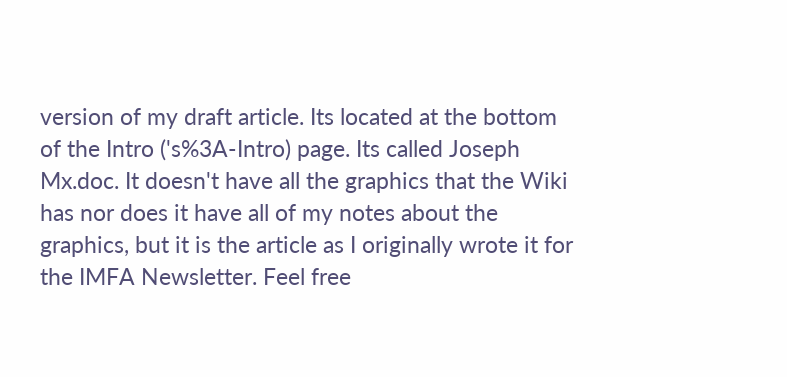version of my draft article. Its located at the bottom of the Intro ('s%3A-Intro) page. Its called Joseph Mx.doc. It doesn't have all the graphics that the Wiki has nor does it have all of my notes about the graphics, but it is the article as I originally wrote it for the IMFA Newsletter. Feel free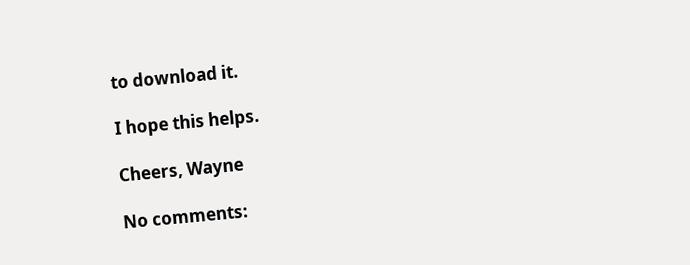to download it.

I hope this helps.

Cheers, Wayne

No comments: